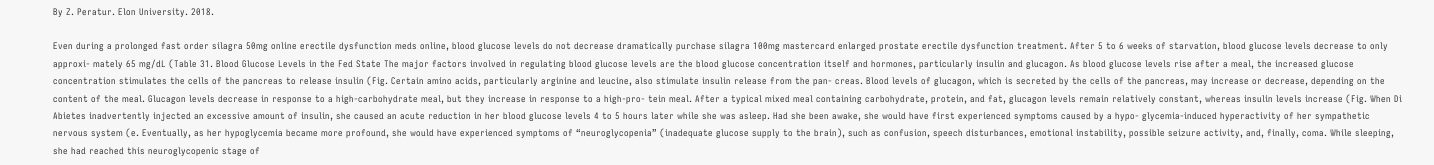By Z. Peratur. Elon University. 2018.

Even during a prolonged fast order silagra 50mg online erectile dysfunction meds online, blood glucose levels do not decrease dramatically purchase silagra 100mg mastercard enlarged prostate erectile dysfunction treatment. After 5 to 6 weeks of starvation, blood glucose levels decrease to only approxi- mately 65 mg/dL (Table 31. Blood Glucose Levels in the Fed State The major factors involved in regulating blood glucose levels are the blood glucose concentration itself and hormones, particularly insulin and glucagon. As blood glucose levels rise after a meal, the increased glucose concentration stimulates the cells of the pancreas to release insulin (Fig. Certain amino acids, particularly arginine and leucine, also stimulate insulin release from the pan- creas. Blood levels of glucagon, which is secreted by the cells of the pancreas, may increase or decrease, depending on the content of the meal. Glucagon levels decrease in response to a high-carbohydrate meal, but they increase in response to a high-pro- tein meal. After a typical mixed meal containing carbohydrate, protein, and fat, glucagon levels remain relatively constant, whereas insulin levels increase (Fig. When Di Abietes inadvertently injected an excessive amount of insulin, she caused an acute reduction in her blood glucose levels 4 to 5 hours later while she was asleep. Had she been awake, she would have first experienced symptoms caused by a hypo- glycemia-induced hyperactivity of her sympathetic nervous system (e. Eventually, as her hypoglycemia became more profound, she would have experienced symptoms of “neuroglycopenia” (inadequate glucose supply to the brain), such as confusion, speech disturbances, emotional instability, possible seizure activity, and, finally, coma. While sleeping, she had reached this neuroglycopenic stage of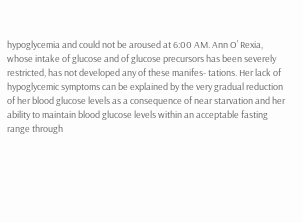hypoglycemia and could not be aroused at 6:00 AM. Ann O’ Rexia, whose intake of glucose and of glucose precursors has been severely restricted, has not developed any of these manifes- tations. Her lack of hypoglycemic symptoms can be explained by the very gradual reduction of her blood glucose levels as a consequence of near starvation and her ability to maintain blood glucose levels within an acceptable fasting range through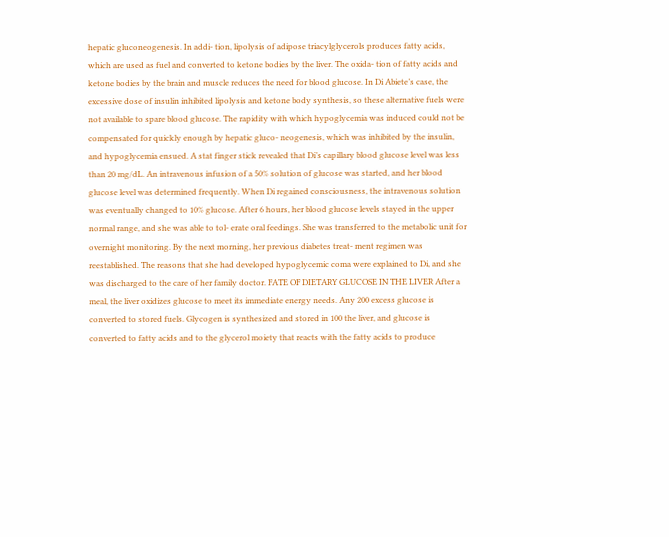hepatic gluconeogenesis. In addi- tion, lipolysis of adipose triacylglycerols produces fatty acids, which are used as fuel and converted to ketone bodies by the liver. The oxida- tion of fatty acids and ketone bodies by the brain and muscle reduces the need for blood glucose. In Di Abiete’s case, the excessive dose of insulin inhibited lipolysis and ketone body synthesis, so these alternative fuels were not available to spare blood glucose. The rapidity with which hypoglycemia was induced could not be compensated for quickly enough by hepatic gluco- neogenesis, which was inhibited by the insulin, and hypoglycemia ensued. A stat finger stick revealed that Di’s capillary blood glucose level was less than 20 mg/dL. An intravenous infusion of a 50% solution of glucose was started, and her blood glucose level was determined frequently. When Di regained consciousness, the intravenous solution was eventually changed to 10% glucose. After 6 hours, her blood glucose levels stayed in the upper normal range, and she was able to tol- erate oral feedings. She was transferred to the metabolic unit for overnight monitoring. By the next morning, her previous diabetes treat- ment regimen was reestablished. The reasons that she had developed hypoglycemic coma were explained to Di, and she was discharged to the care of her family doctor. FATE OF DIETARY GLUCOSE IN THE LIVER After a meal, the liver oxidizes glucose to meet its immediate energy needs. Any 200 excess glucose is converted to stored fuels. Glycogen is synthesized and stored in 100 the liver, and glucose is converted to fatty acids and to the glycerol moiety that reacts with the fatty acids to produce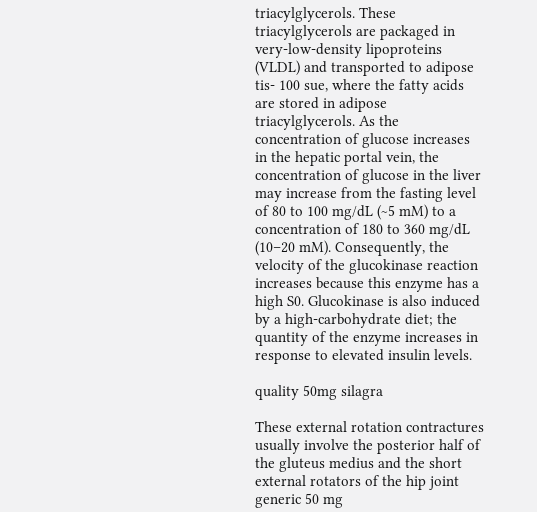triacylglycerols. These triacylglycerols are packaged in very-low-density lipoproteins (VLDL) and transported to adipose tis- 100 sue, where the fatty acids are stored in adipose triacylglycerols. As the concentration of glucose increases in the hepatic portal vein, the concentration of glucose in the liver may increase from the fasting level of 80 to 100 mg/dL (~5 mM) to a concentration of 180 to 360 mg/dL (10–20 mM). Consequently, the velocity of the glucokinase reaction increases because this enzyme has a high S0. Glucokinase is also induced by a high-carbohydrate diet; the quantity of the enzyme increases in response to elevated insulin levels.

quality 50mg silagra

These external rotation contractures usually involve the posterior half of the gluteus medius and the short external rotators of the hip joint generic 50 mg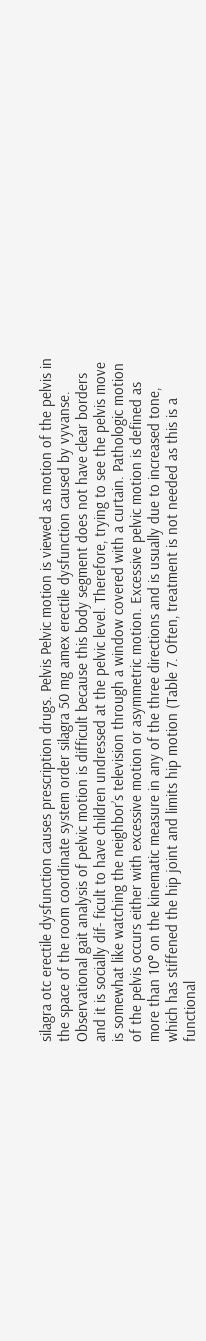silagra otc erectile dysfunction causes prescription drugs. Pelvis Pelvic motion is viewed as motion of the pelvis in the space of the room coordinate system order silagra 50 mg amex erectile dysfunction caused by vyvanse. Observational gait analysis of pelvic motion is difficult because this body segment does not have clear borders and it is socially dif- ficult to have children undressed at the pelvic level. Therefore, trying to see the pelvis move is somewhat like watching the neighbor’s television through a window covered with a curtain. Pathologic motion of the pelvis occurs either with excessive motion or asymmetric motion. Excessive pelvic motion is defined as more than 10° on the kinematic measure in any of the three directions and is usually due to increased tone, which has stiffened the hip joint and limits hip motion (Table 7. Often, treatment is not needed as this is a functional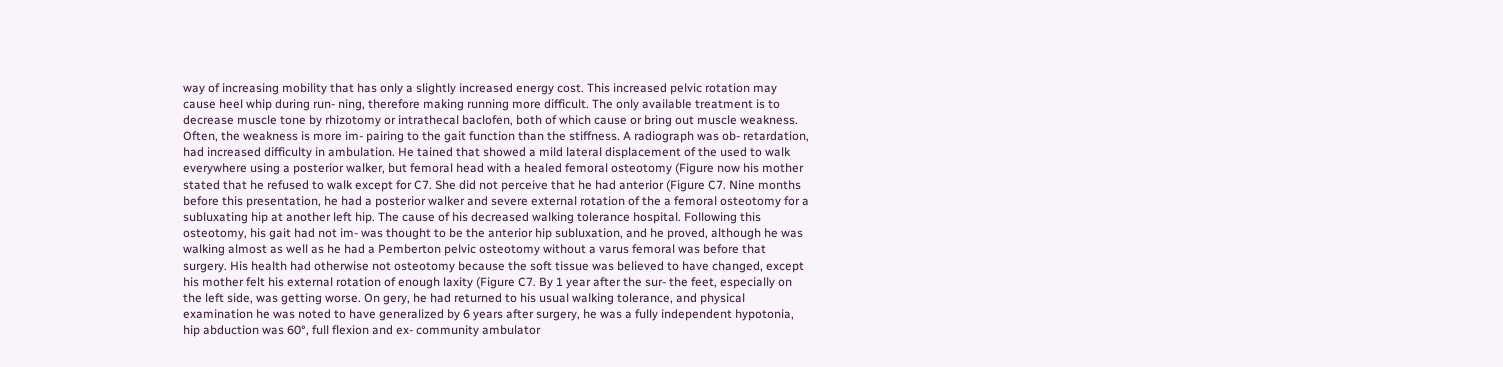way of increasing mobility that has only a slightly increased energy cost. This increased pelvic rotation may cause heel whip during run- ning, therefore making running more difficult. The only available treatment is to decrease muscle tone by rhizotomy or intrathecal baclofen, both of which cause or bring out muscle weakness. Often, the weakness is more im- pairing to the gait function than the stiffness. A radiograph was ob- retardation, had increased difficulty in ambulation. He tained that showed a mild lateral displacement of the used to walk everywhere using a posterior walker, but femoral head with a healed femoral osteotomy (Figure now his mother stated that he refused to walk except for C7. She did not perceive that he had anterior (Figure C7. Nine months before this presentation, he had a posterior walker and severe external rotation of the a femoral osteotomy for a subluxating hip at another left hip. The cause of his decreased walking tolerance hospital. Following this osteotomy, his gait had not im- was thought to be the anterior hip subluxation, and he proved, although he was walking almost as well as he had a Pemberton pelvic osteotomy without a varus femoral was before that surgery. His health had otherwise not osteotomy because the soft tissue was believed to have changed, except his mother felt his external rotation of enough laxity (Figure C7. By 1 year after the sur- the feet, especially on the left side, was getting worse. On gery, he had returned to his usual walking tolerance, and physical examination he was noted to have generalized by 6 years after surgery, he was a fully independent hypotonia, hip abduction was 60°, full flexion and ex- community ambulator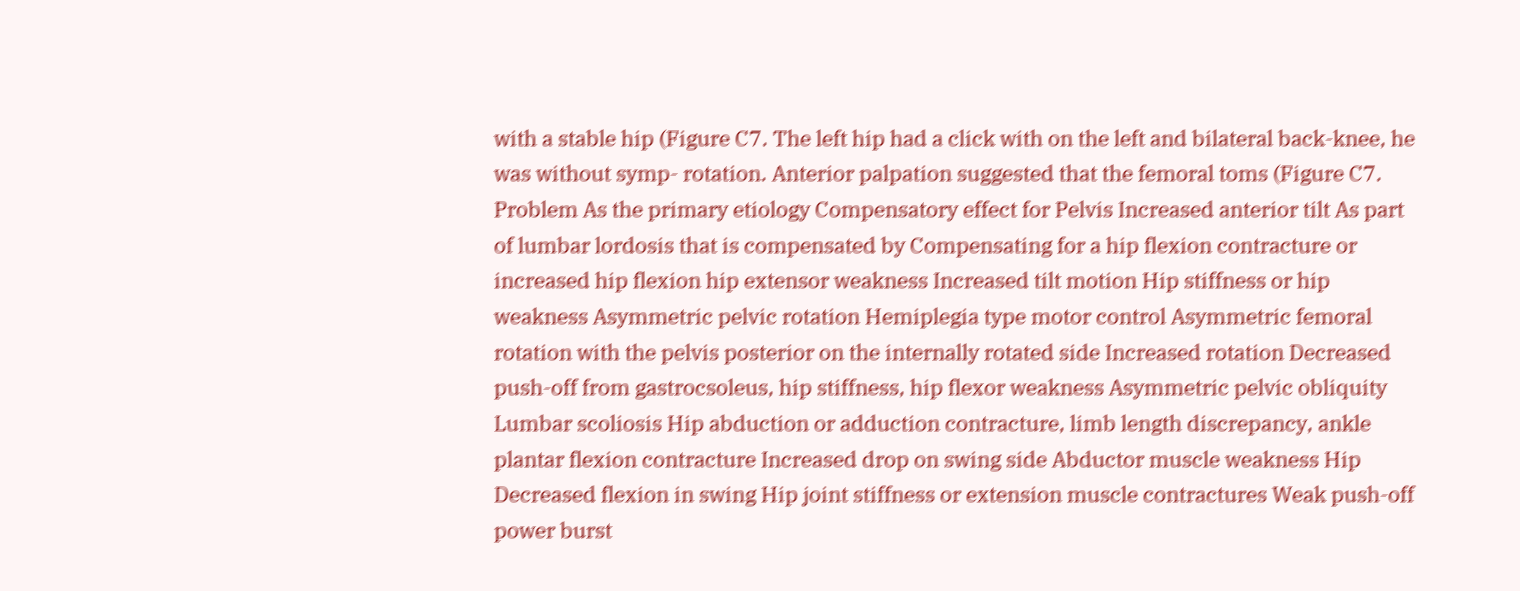with a stable hip (Figure C7. The left hip had a click with on the left and bilateral back-knee, he was without symp- rotation. Anterior palpation suggested that the femoral toms (Figure C7. Problem As the primary etiology Compensatory effect for Pelvis Increased anterior tilt As part of lumbar lordosis that is compensated by Compensating for a hip flexion contracture or increased hip flexion hip extensor weakness Increased tilt motion Hip stiffness or hip weakness Asymmetric pelvic rotation Hemiplegia type motor control Asymmetric femoral rotation with the pelvis posterior on the internally rotated side Increased rotation Decreased push-off from gastrocsoleus, hip stiffness, hip flexor weakness Asymmetric pelvic obliquity Lumbar scoliosis Hip abduction or adduction contracture, limb length discrepancy, ankle plantar flexion contracture Increased drop on swing side Abductor muscle weakness Hip Decreased flexion in swing Hip joint stiffness or extension muscle contractures Weak push-off power burst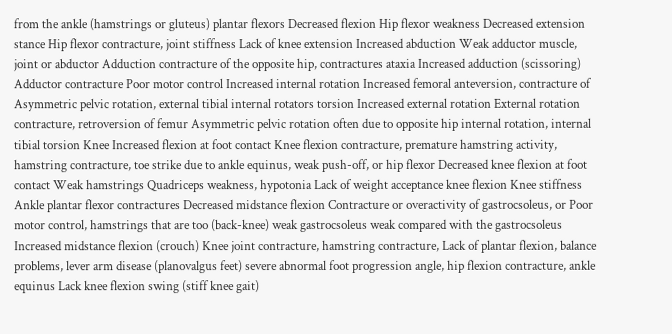from the ankle (hamstrings or gluteus) plantar flexors Decreased flexion Hip flexor weakness Decreased extension stance Hip flexor contracture, joint stiffness Lack of knee extension Increased abduction Weak adductor muscle, joint or abductor Adduction contracture of the opposite hip, contractures ataxia Increased adduction (scissoring) Adductor contracture Poor motor control Increased internal rotation Increased femoral anteversion, contracture of Asymmetric pelvic rotation, external tibial internal rotators torsion Increased external rotation External rotation contracture, retroversion of femur Asymmetric pelvic rotation often due to opposite hip internal rotation, internal tibial torsion Knee Increased flexion at foot contact Knee flexion contracture, premature hamstring activity, hamstring contracture, toe strike due to ankle equinus, weak push-off, or hip flexor Decreased knee flexion at foot contact Weak hamstrings Quadriceps weakness, hypotonia Lack of weight acceptance knee flexion Knee stiffness Ankle plantar flexor contractures Decreased midstance flexion Contracture or overactivity of gastrocsoleus, or Poor motor control, hamstrings that are too (back-knee) weak gastrocsoleus weak compared with the gastrocsoleus Increased midstance flexion (crouch) Knee joint contracture, hamstring contracture, Lack of plantar flexion, balance problems, lever arm disease (planovalgus feet) severe abnormal foot progression angle, hip flexion contracture, ankle equinus Lack knee flexion swing (stiff knee gait)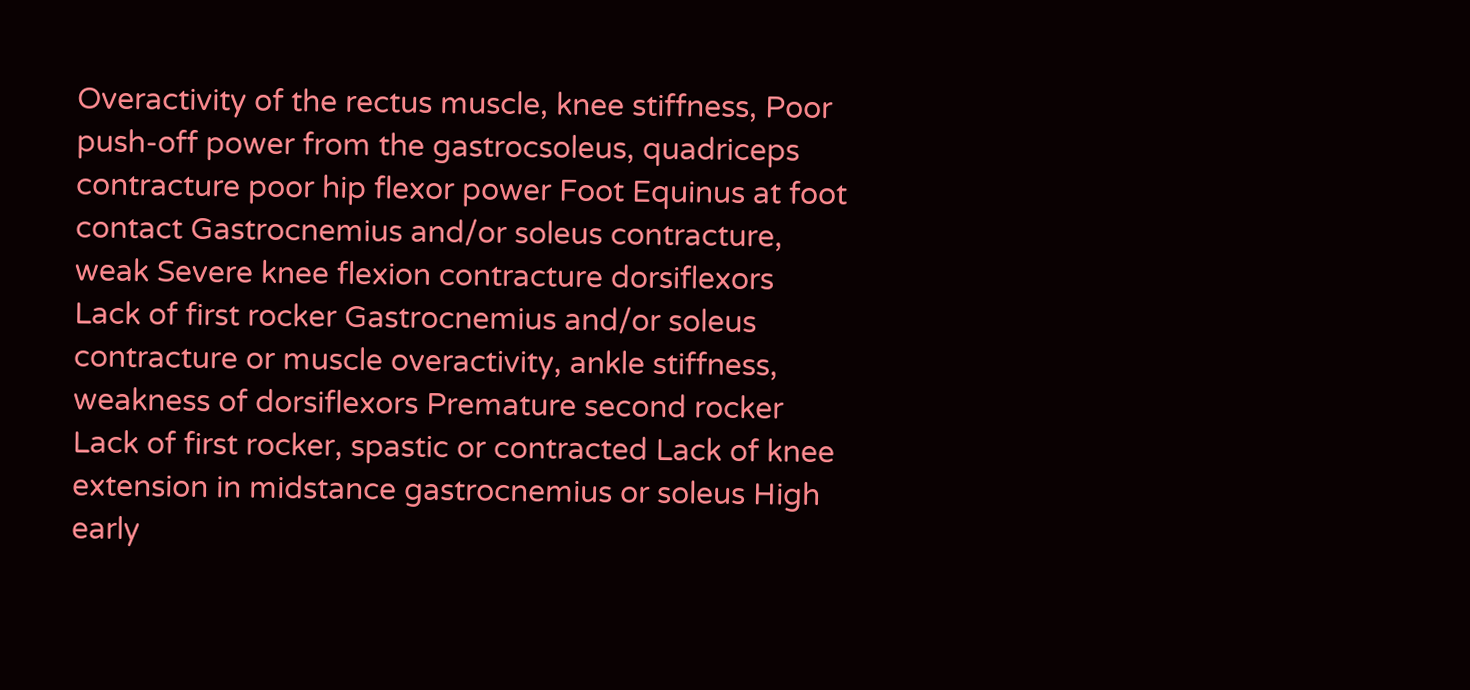Overactivity of the rectus muscle, knee stiffness, Poor push-off power from the gastrocsoleus, quadriceps contracture poor hip flexor power Foot Equinus at foot contact Gastrocnemius and/or soleus contracture, weak Severe knee flexion contracture dorsiflexors Lack of first rocker Gastrocnemius and/or soleus contracture or muscle overactivity, ankle stiffness, weakness of dorsiflexors Premature second rocker Lack of first rocker, spastic or contracted Lack of knee extension in midstance gastrocnemius or soleus High early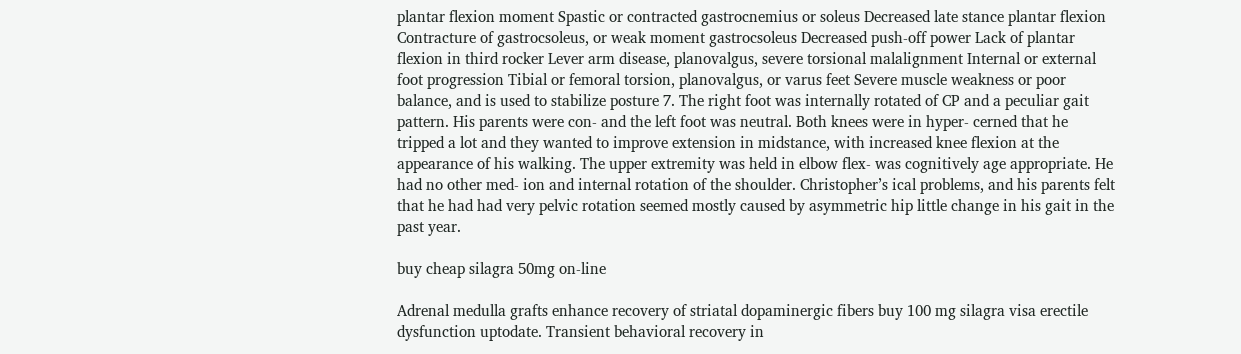plantar flexion moment Spastic or contracted gastrocnemius or soleus Decreased late stance plantar flexion Contracture of gastrocsoleus, or weak moment gastrocsoleus Decreased push-off power Lack of plantar flexion in third rocker Lever arm disease, planovalgus, severe torsional malalignment Internal or external foot progression Tibial or femoral torsion, planovalgus, or varus feet Severe muscle weakness or poor balance, and is used to stabilize posture 7. The right foot was internally rotated of CP and a peculiar gait pattern. His parents were con- and the left foot was neutral. Both knees were in hyper- cerned that he tripped a lot and they wanted to improve extension in midstance, with increased knee flexion at the appearance of his walking. The upper extremity was held in elbow flex- was cognitively age appropriate. He had no other med- ion and internal rotation of the shoulder. Christopher’s ical problems, and his parents felt that he had had very pelvic rotation seemed mostly caused by asymmetric hip little change in his gait in the past year.

buy cheap silagra 50mg on-line

Adrenal medulla grafts enhance recovery of striatal dopaminergic fibers buy 100 mg silagra visa erectile dysfunction uptodate. Transient behavioral recovery in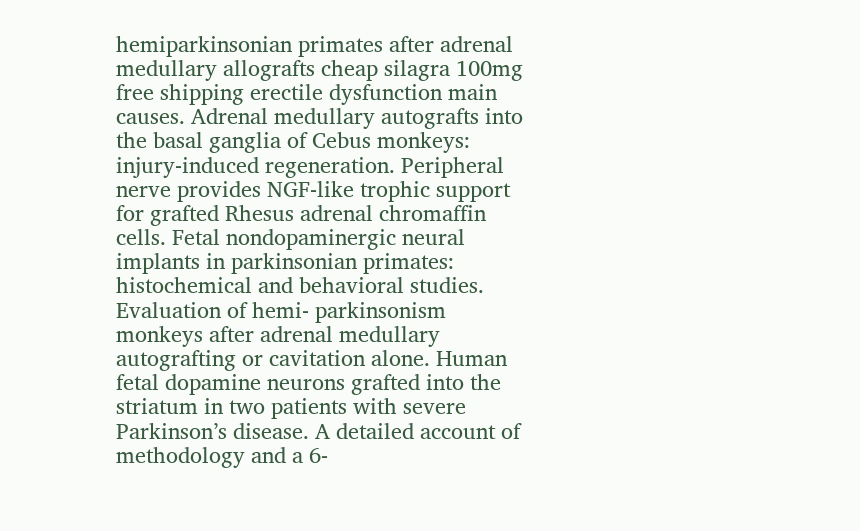hemiparkinsonian primates after adrenal medullary allografts cheap silagra 100mg free shipping erectile dysfunction main causes. Adrenal medullary autografts into the basal ganglia of Cebus monkeys: injury-induced regeneration. Peripheral nerve provides NGF-like trophic support for grafted Rhesus adrenal chromaffin cells. Fetal nondopaminergic neural implants in parkinsonian primates: histochemical and behavioral studies. Evaluation of hemi- parkinsonism monkeys after adrenal medullary autografting or cavitation alone. Human fetal dopamine neurons grafted into the striatum in two patients with severe Parkinson’s disease. A detailed account of methodology and a 6-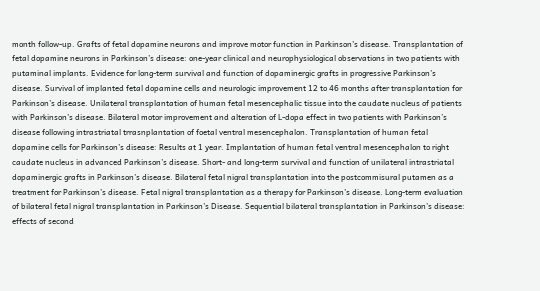month follow-up. Grafts of fetal dopamine neurons and improve motor function in Parkinson’s disease. Transplantation of fetal dopamine neurons in Parkinson’s disease: one-year clinical and neurophysiological observations in two patients with putaminal implants. Evidence for long-term survival and function of dopaminergic grafts in progressive Parkinson’s disease. Survival of implanted fetal dopamine cells and neurologic improvement 12 to 46 months after transplantation for Parkinson’s disease. Unilateral transplantation of human fetal mesencephalic tissue into the caudate nucleus of patients with Parkinson’s disease. Bilateral motor improvement and alteration of L-dopa effect in two patients with Parkinson’s disease following intrastriatal trrasnplantation of foetal ventral mesencephalon. Transplantation of human fetal dopamine cells for Parkinson’s disease: Results at 1 year. Implantation of human fetal ventral mesencephalon to right caudate nucleus in advanced Parkinson’s disease. Short- and long-term survival and function of unilateral intrastriatal dopaminergic grafts in Parkinson’s disease. Bilateral fetal nigral transplantation into the postcommisural putamen as a treatment for Parkinson’s disease. Fetal nigral transplantation as a therapy for Parkinson’s disease. Long-term evaluation of bilateral fetal nigral transplantation in Parkinson’s Disease. Sequential bilateral transplantation in Parkinson’s disease: effects of second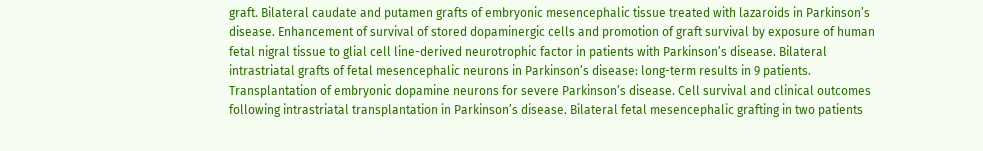graft. Bilateral caudate and putamen grafts of embryonic mesencephalic tissue treated with lazaroids in Parkinson’s disease. Enhancement of survival of stored dopaminergic cells and promotion of graft survival by exposure of human fetal nigral tissue to glial cell line-derived neurotrophic factor in patients with Parkinson’s disease. Bilateral intrastriatal grafts of fetal mesencephalic neurons in Parkinson’s disease: long-term results in 9 patients. Transplantation of embryonic dopamine neurons for severe Parkinson’s disease. Cell survival and clinical outcomes following intrastriatal transplantation in Parkinson’s disease. Bilateral fetal mesencephalic grafting in two patients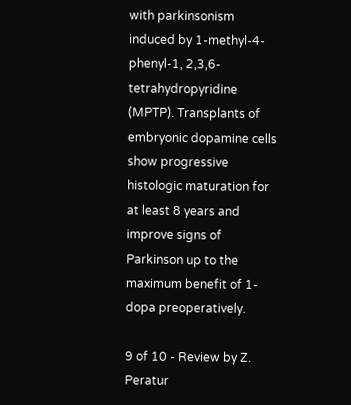with parkinsonism induced by 1-methyl-4-phenyl-1, 2,3,6- tetrahydropyridine (MPTP). Transplants of embryonic dopamine cells show progressive histologic maturation for at least 8 years and improve signs of Parkinson up to the maximum benefit of 1-dopa preoperatively.

9 of 10 - Review by Z. Peratur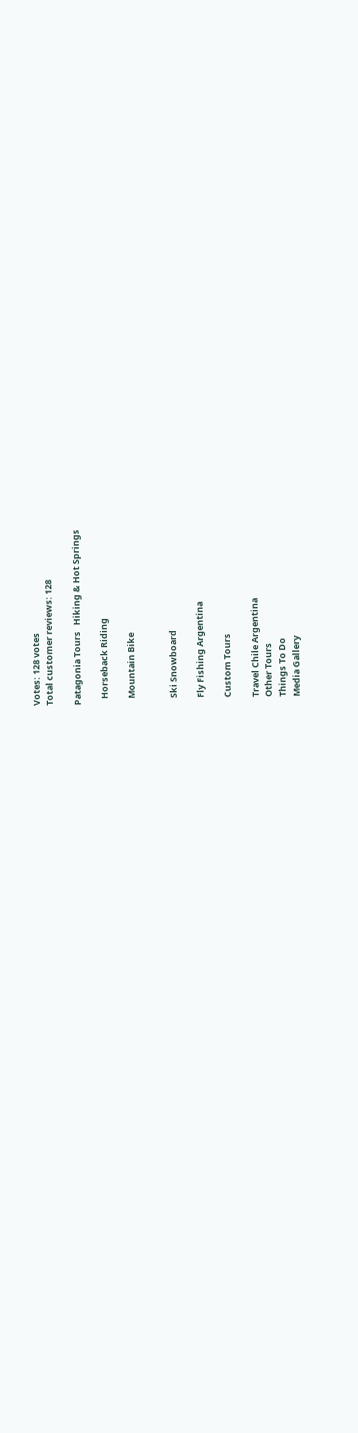Votes: 128 votes
Total customer reviews: 128

Patagonia Tours   Hiking & Hot Springs

   Horseback Riding

   Mountain Bike


   Ski Snowboard

   Fly Fishing Argentina

   Custom Tours

   Travel Chile Argentina
   Other Tours
   Things To Do
   Media Gallery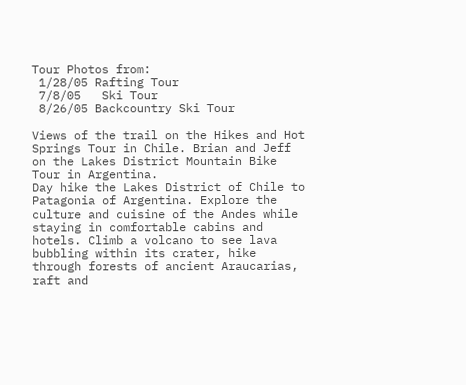Tour Photos from:
 1/28/05 Rafting Tour
 7/8/05   Ski Tour
 8/26/05 Backcountry Ski Tour

Views of the trail on the Hikes and Hot Springs Tour in Chile. Brian and Jeff on the Lakes District Mountain Bike Tour in Argentina.
Day hike the Lakes District of Chile to Patagonia of Argentina. Explore the culture and cuisine of the Andes while staying in comfortable cabins and hotels. Climb a volcano to see lava bubbling within its crater, hike through forests of ancient Araucarias, raft and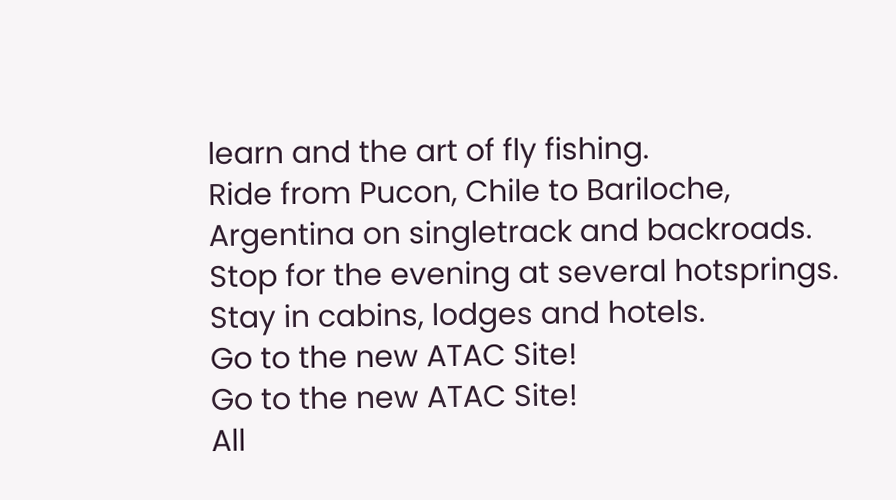learn and the art of fly fishing.
Ride from Pucon, Chile to Bariloche, Argentina on singletrack and backroads.
Stop for the evening at several hotsprings. Stay in cabins, lodges and hotels.
Go to the new ATAC Site!
Go to the new ATAC Site!
All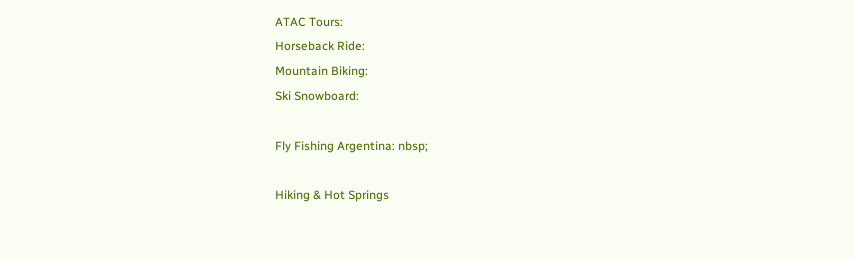ATAC Tours:
Horseback Ride:
Mountain Biking:
Ski Snowboard:

Fly Fishing Argentina: nbsp;

Hiking & Hot Springs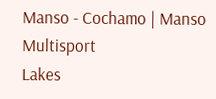Manso - Cochamo | Manso Multisport
Lakes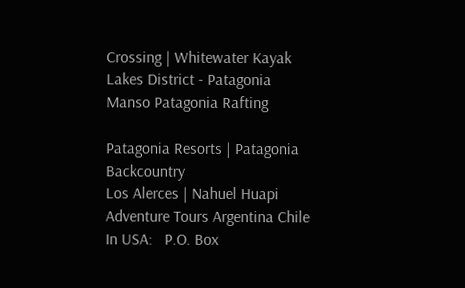Crossing | Whitewater Kayak
Lakes District - Patagonia
Manso Patagonia Rafting

Patagonia Resorts | Patagonia Backcountry
Los Alerces | Nahuel Huapi
Adventure Tours Argentina Chile
In USA:   P.O. Box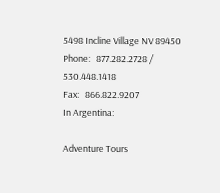5498 Incline Village NV 89450
Phone:   877.282.2728 / 530.448.1418
Fax:   866.822.9207
In Argentina:

Adventure Tours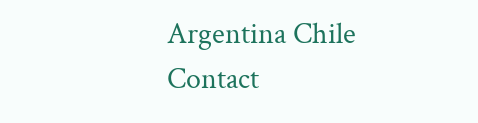Argentina Chile Contact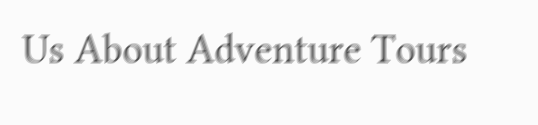Us About Adventure Tours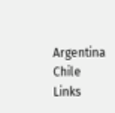Argentina Chile Links